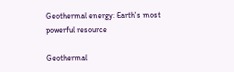Geothermal energy: Earth's most powerful resource

Geothermal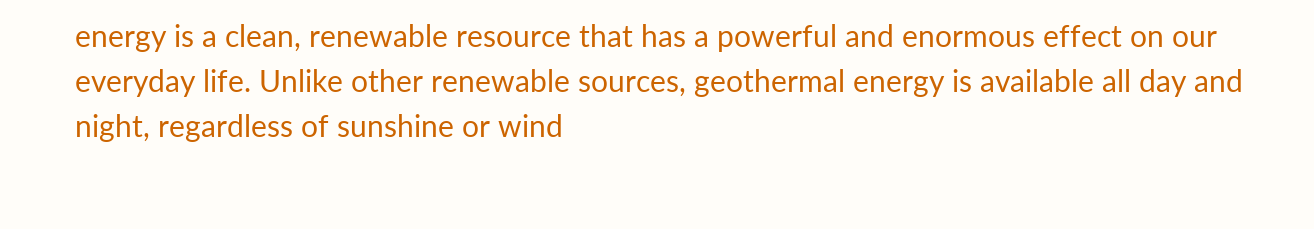energy is a clean, renewable resource that has a powerful and enormous effect on our everyday life. Unlike other renewable sources, geothermal energy is available all day and night, regardless of sunshine or wind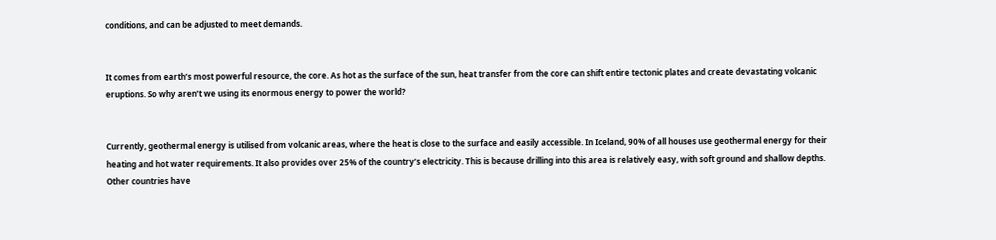conditions, and can be adjusted to meet demands.


It comes from earth’s most powerful resource, the core. As hot as the surface of the sun, heat transfer from the core can shift entire tectonic plates and create devastating volcanic eruptions. So why aren’t we using its enormous energy to power the world?


Currently, geothermal energy is utilised from volcanic areas, where the heat is close to the surface and easily accessible. In Iceland, 90% of all houses use geothermal energy for their heating and hot water requirements. It also provides over 25% of the country’s electricity. This is because drilling into this area is relatively easy, with soft ground and shallow depths. Other countries have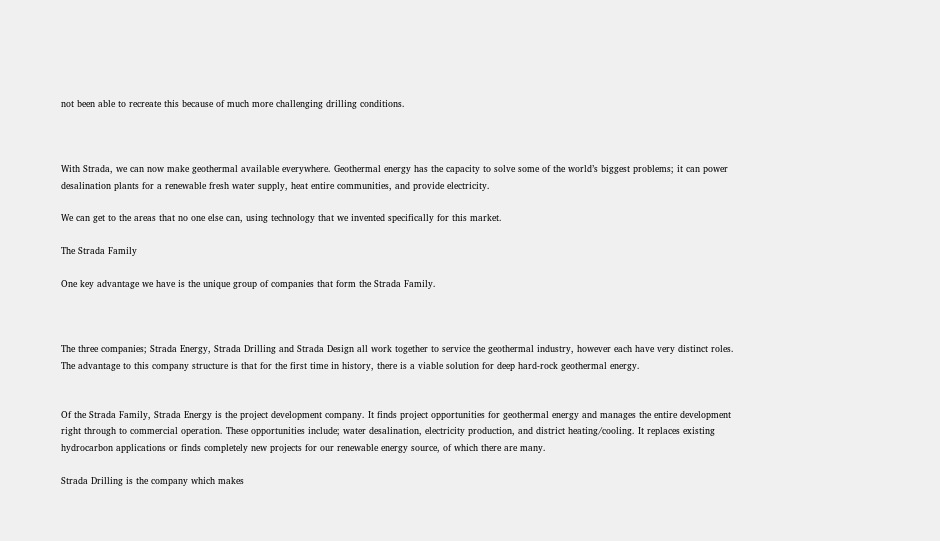not been able to recreate this because of much more challenging drilling conditions.



With Strada, we can now make geothermal available everywhere. Geothermal energy has the capacity to solve some of the world’s biggest problems; it can power desalination plants for a renewable fresh water supply, heat entire communities, and provide electricity.

We can get to the areas that no one else can, using technology that we invented specifically for this market.

The Strada Family

One key advantage we have is the unique group of companies that form the Strada Family.



The three companies; Strada Energy, Strada Drilling and Strada Design all work together to service the geothermal industry, however each have very distinct roles. The advantage to this company structure is that for the first time in history, there is a viable solution for deep hard-rock geothermal energy.


Of the Strada Family, Strada Energy is the project development company. It finds project opportunities for geothermal energy and manages the entire development right through to commercial operation. These opportunities include; water desalination, electricity production, and district heating/cooling. It replaces existing hydrocarbon applications or finds completely new projects for our renewable energy source, of which there are many.

Strada Drilling is the company which makes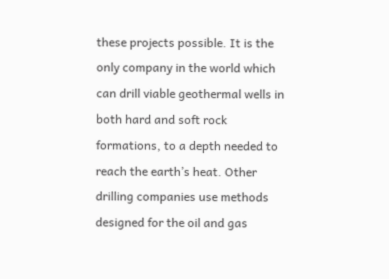these projects possible. It is the only company in the world which can drill viable geothermal wells in both hard and soft rock formations, to a depth needed to reach the earth’s heat. Other drilling companies use methods designed for the oil and gas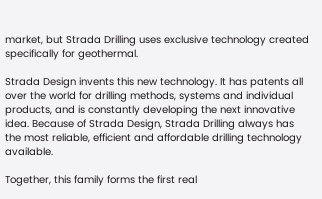market, but Strada Drilling uses exclusive technology created specifically for geothermal.

Strada Design invents this new technology. It has patents all over the world for drilling methods, systems and individual products, and is constantly developing the next innovative idea. Because of Strada Design, Strada Drilling always has the most reliable, efficient and affordable drilling technology available.

Together, this family forms the first real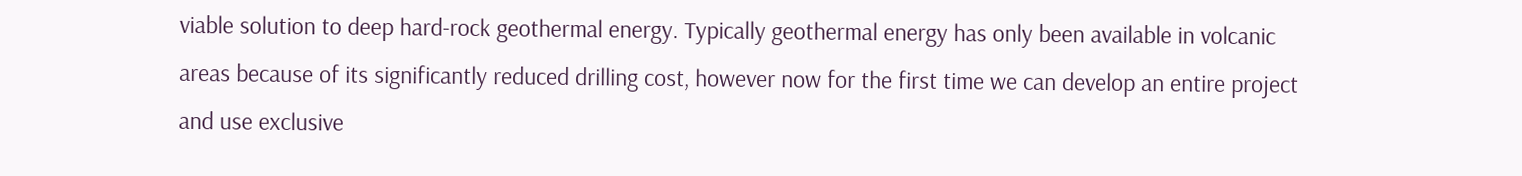viable solution to deep hard-rock geothermal energy. Typically geothermal energy has only been available in volcanic areas because of its significantly reduced drilling cost, however now for the first time we can develop an entire project and use exclusive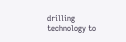drilling technology to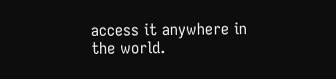access it anywhere in the world.